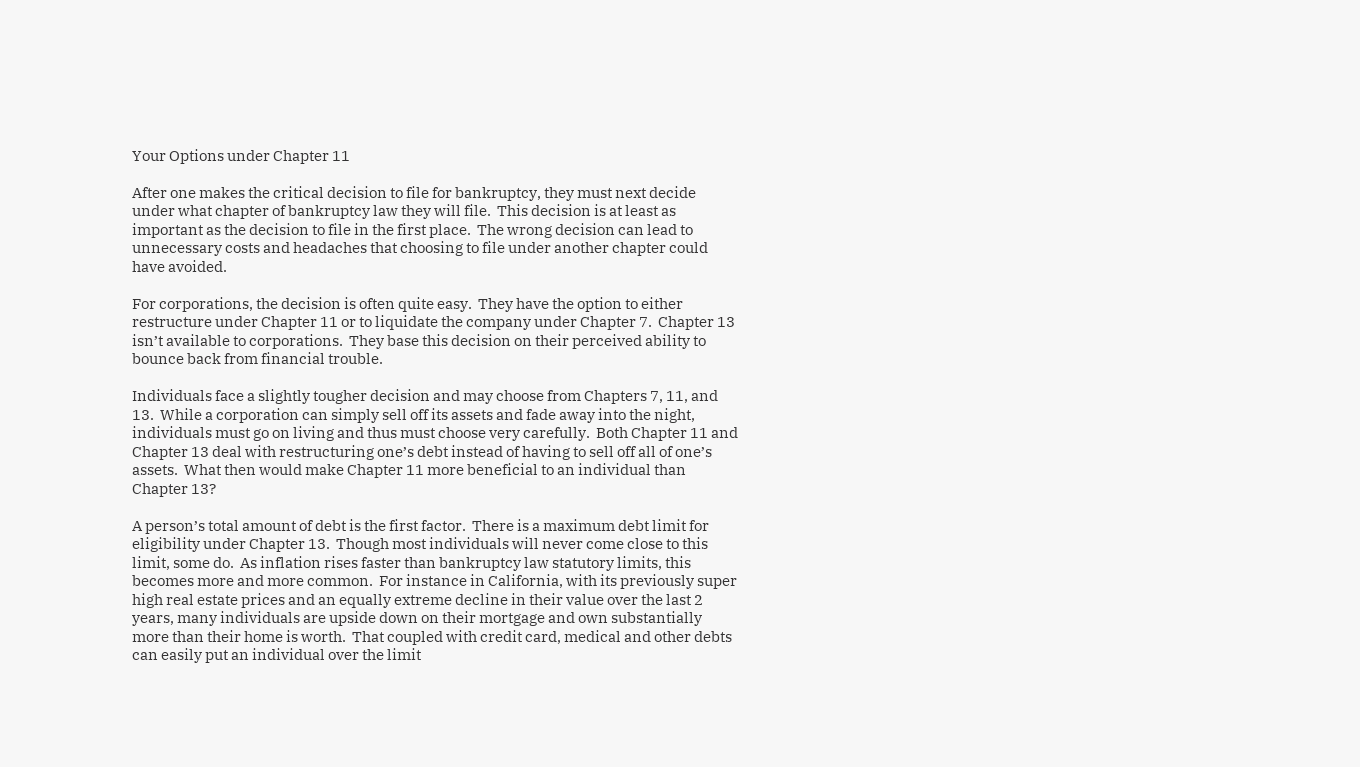Your Options under Chapter 11

After one makes the critical decision to file for bankruptcy, they must next decide under what chapter of bankruptcy law they will file.  This decision is at least as important as the decision to file in the first place.  The wrong decision can lead to unnecessary costs and headaches that choosing to file under another chapter could have avoided.

For corporations, the decision is often quite easy.  They have the option to either restructure under Chapter 11 or to liquidate the company under Chapter 7.  Chapter 13 isn’t available to corporations.  They base this decision on their perceived ability to bounce back from financial trouble.

Individuals face a slightly tougher decision and may choose from Chapters 7, 11, and 13.  While a corporation can simply sell off its assets and fade away into the night, individuals must go on living and thus must choose very carefully.  Both Chapter 11 and Chapter 13 deal with restructuring one’s debt instead of having to sell off all of one’s assets.  What then would make Chapter 11 more beneficial to an individual than Chapter 13?

A person’s total amount of debt is the first factor.  There is a maximum debt limit for eligibility under Chapter 13.  Though most individuals will never come close to this limit, some do.  As inflation rises faster than bankruptcy law statutory limits, this becomes more and more common.  For instance in California, with its previously super high real estate prices and an equally extreme decline in their value over the last 2 years, many individuals are upside down on their mortgage and own substantially more than their home is worth.  That coupled with credit card, medical and other debts can easily put an individual over the limit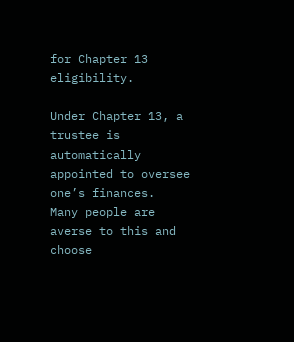for Chapter 13 eligibility.

Under Chapter 13, a trustee is automatically appointed to oversee one’s finances.  Many people are averse to this and choose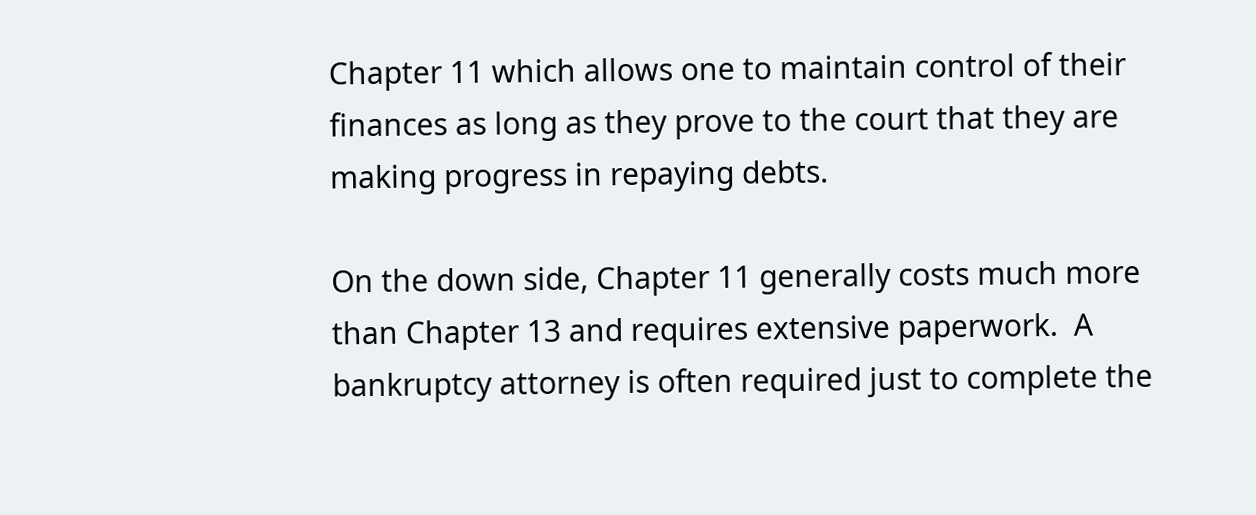Chapter 11 which allows one to maintain control of their finances as long as they prove to the court that they are making progress in repaying debts.

On the down side, Chapter 11 generally costs much more than Chapter 13 and requires extensive paperwork.  A bankruptcy attorney is often required just to complete the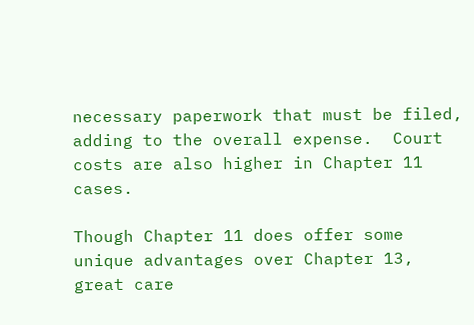necessary paperwork that must be filed, adding to the overall expense.  Court costs are also higher in Chapter 11 cases.

Though Chapter 11 does offer some unique advantages over Chapter 13, great care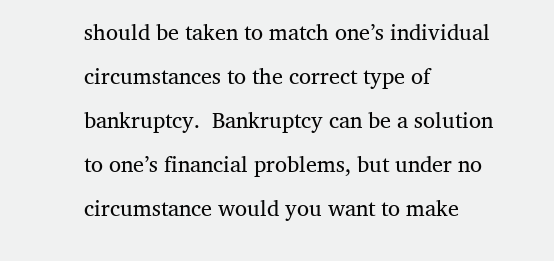should be taken to match one’s individual circumstances to the correct type of bankruptcy.  Bankruptcy can be a solution to one’s financial problems, but under no circumstance would you want to make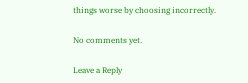things worse by choosing incorrectly.

No comments yet.

Leave a Reply